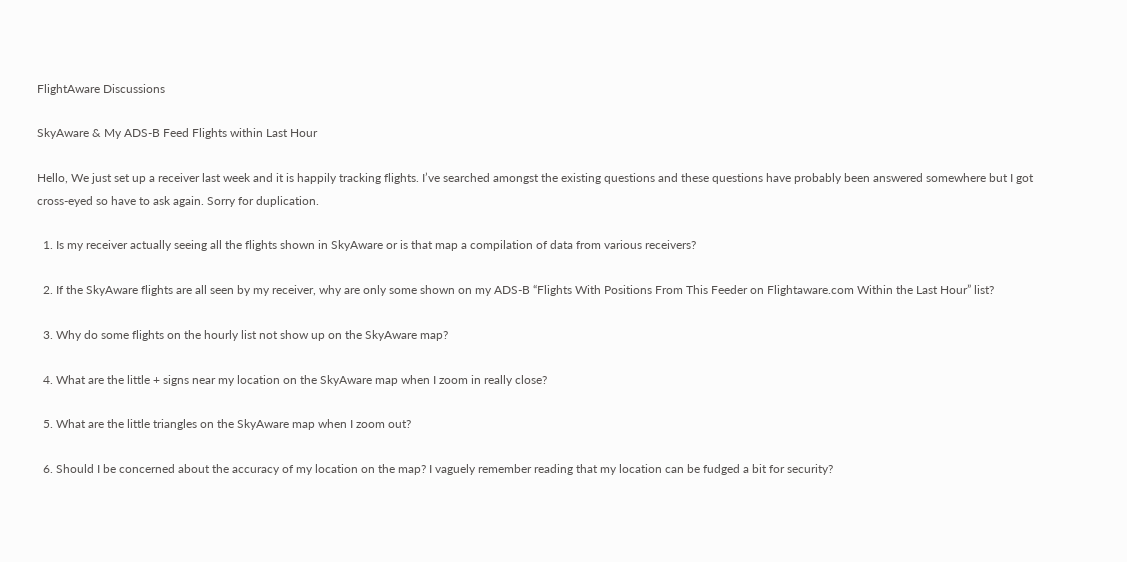FlightAware Discussions

SkyAware & My ADS-B Feed Flights within Last Hour

Hello, We just set up a receiver last week and it is happily tracking flights. I’ve searched amongst the existing questions and these questions have probably been answered somewhere but I got cross-eyed so have to ask again. Sorry for duplication.

  1. Is my receiver actually seeing all the flights shown in SkyAware or is that map a compilation of data from various receivers?

  2. If the SkyAware flights are all seen by my receiver, why are only some shown on my ADS-B “Flights With Positions From This Feeder on Flightaware.com Within the Last Hour” list?

  3. Why do some flights on the hourly list not show up on the SkyAware map?

  4. What are the little + signs near my location on the SkyAware map when I zoom in really close?

  5. What are the little triangles on the SkyAware map when I zoom out?

  6. Should I be concerned about the accuracy of my location on the map? I vaguely remember reading that my location can be fudged a bit for security?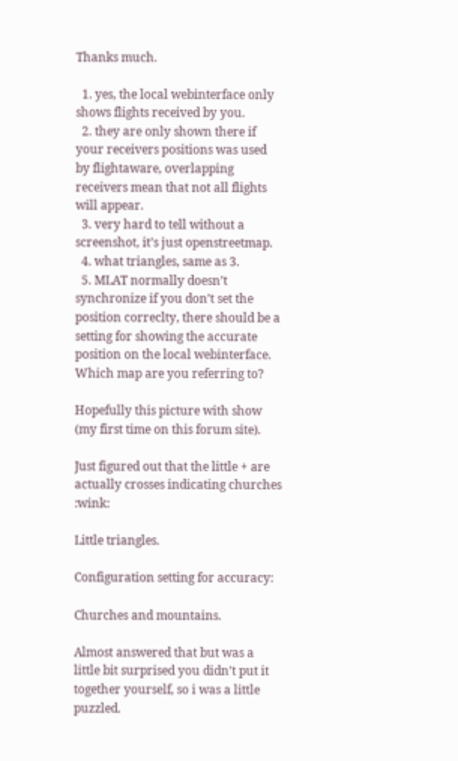Thanks much.

  1. yes, the local webinterface only shows flights received by you.
  2. they are only shown there if your receivers positions was used by flightaware, overlapping receivers mean that not all flights will appear.
  3. very hard to tell without a screenshot, it’s just openstreetmap.
  4. what triangles, same as 3.
  5. MLAT normally doesn’t synchronize if you don’t set the position correclty, there should be a setting for showing the accurate position on the local webinterface. Which map are you referring to?

Hopefully this picture with show (my first time on this forum site).

Just figured out that the little + are actually crosses indicating churches :wink:

Little triangles.

Configuration setting for accuracy:

Churches and mountains.

Almost answered that but was a little bit surprised you didn’t put it together yourself, so i was a little puzzled.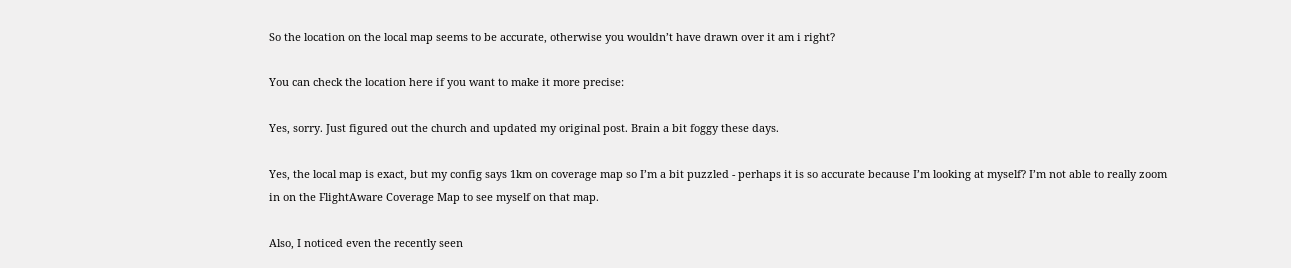So the location on the local map seems to be accurate, otherwise you wouldn’t have drawn over it am i right?

You can check the location here if you want to make it more precise:

Yes, sorry. Just figured out the church and updated my original post. Brain a bit foggy these days.

Yes, the local map is exact, but my config says 1km on coverage map so I’m a bit puzzled - perhaps it is so accurate because I’m looking at myself? I’m not able to really zoom in on the FlightAware Coverage Map to see myself on that map.

Also, I noticed even the recently seen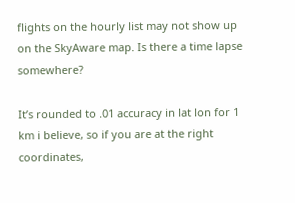flights on the hourly list may not show up on the SkyAware map. Is there a time lapse somewhere?

It’s rounded to .01 accuracy in lat lon for 1 km i believe, so if you are at the right coordinates,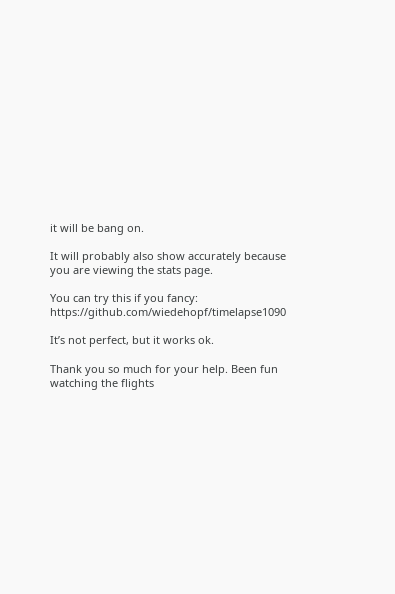it will be bang on.

It will probably also show accurately because you are viewing the stats page.

You can try this if you fancy: https://github.com/wiedehopf/timelapse1090

It’s not perfect, but it works ok.

Thank you so much for your help. Been fun watching the flights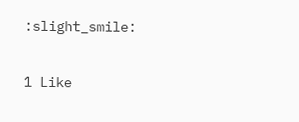:slight_smile:

1 Like